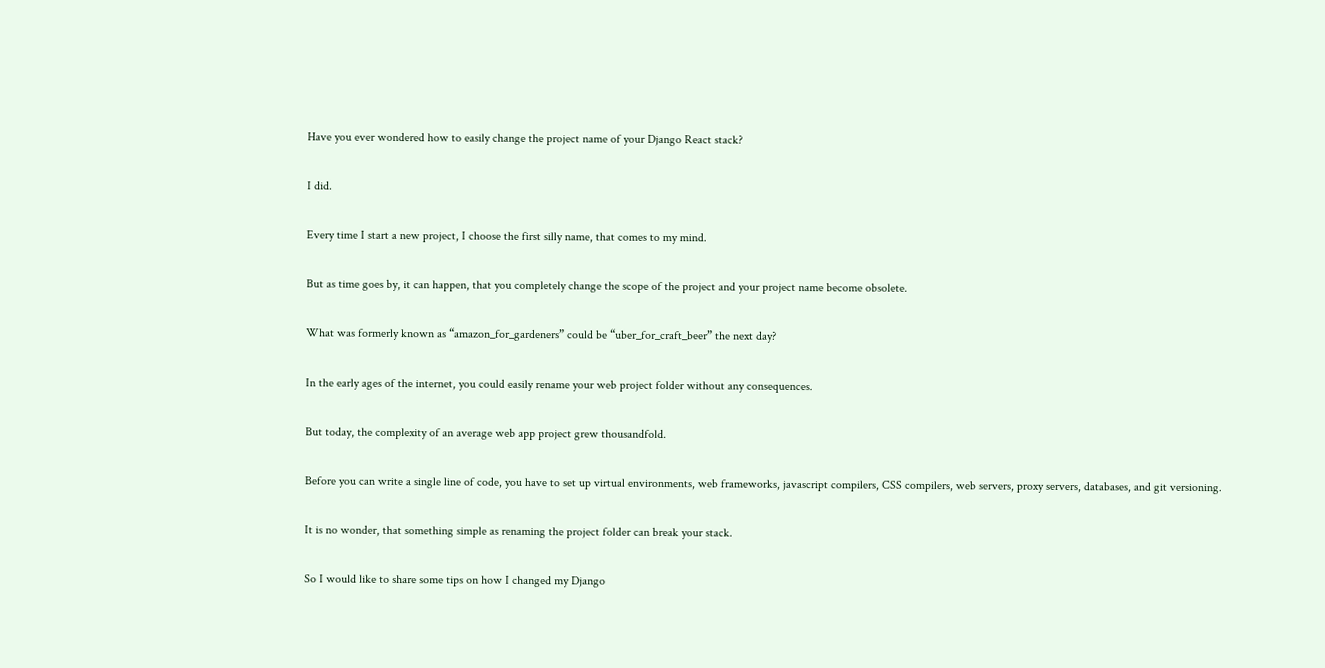Have you ever wondered how to easily change the project name of your Django React stack?

I did.

Every time I start a new project, I choose the first silly name, that comes to my mind.

But as time goes by, it can happen, that you completely change the scope of the project and your project name become obsolete.

What was formerly known as “amazon_for_gardeners” could be “uber_for_craft_beer” the next day?

In the early ages of the internet, you could easily rename your web project folder without any consequences.

But today, the complexity of an average web app project grew thousandfold.

Before you can write a single line of code, you have to set up virtual environments, web frameworks, javascript compilers, CSS compilers, web servers, proxy servers, databases, and git versioning.

It is no wonder, that something simple as renaming the project folder can break your stack.

So I would like to share some tips on how I changed my Django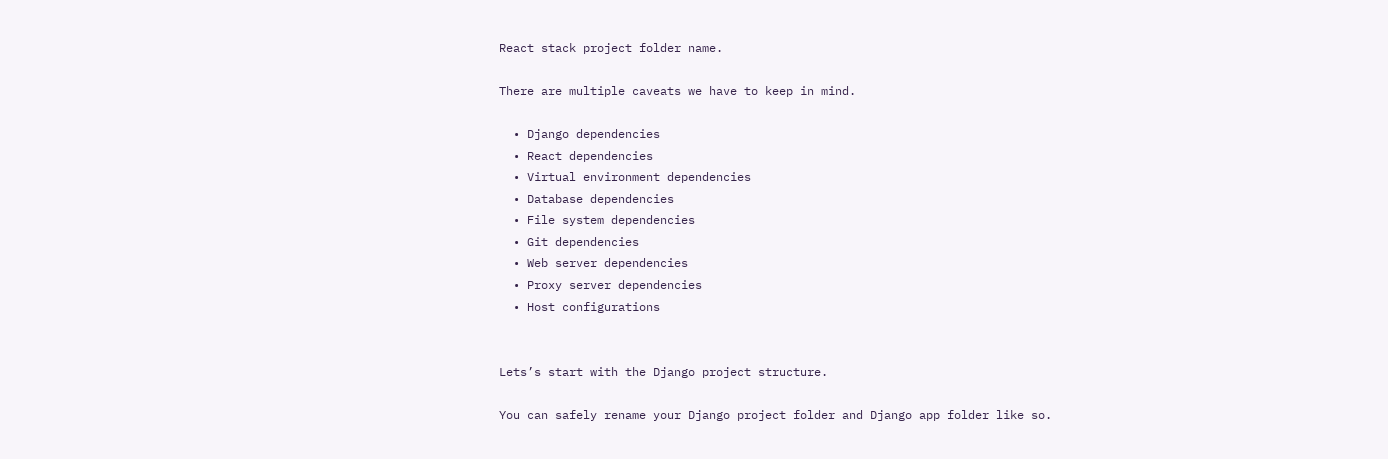React stack project folder name.

There are multiple caveats we have to keep in mind.

  • Django dependencies
  • React dependencies
  • Virtual environment dependencies
  • Database dependencies
  • File system dependencies
  • Git dependencies
  • Web server dependencies
  • Proxy server dependencies
  • Host configurations


Lets’s start with the Django project structure.

You can safely rename your Django project folder and Django app folder like so.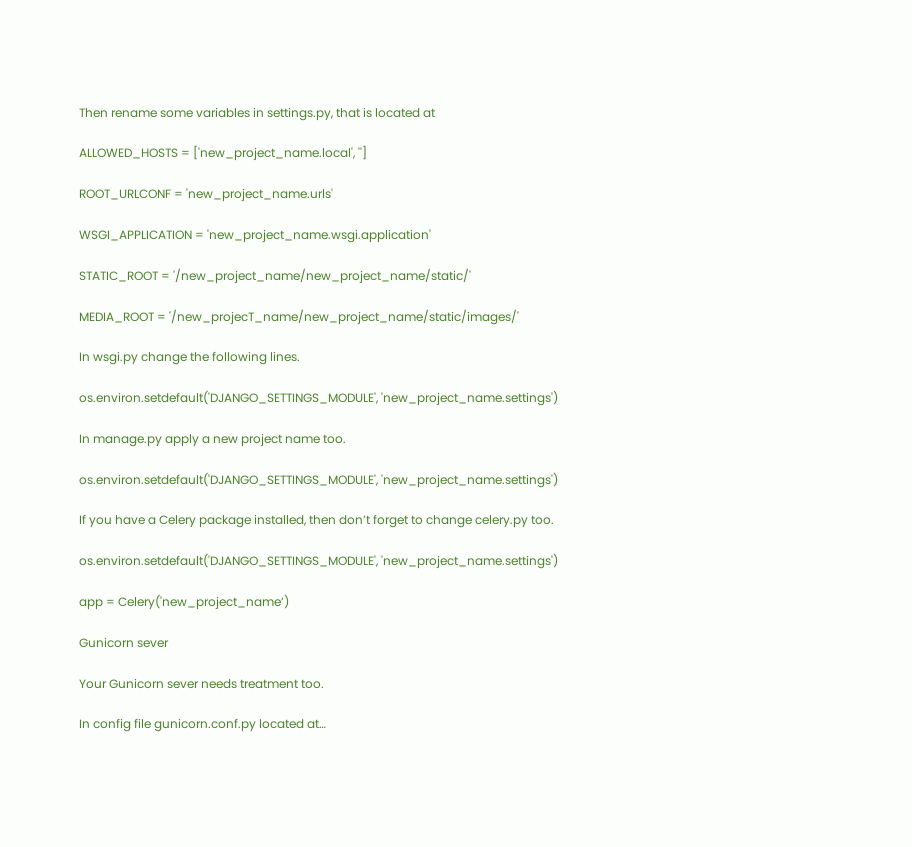Then rename some variables in settings.py, that is located at

ALLOWED_HOSTS = ['new_project_name.local', '']

ROOT_URLCONF = 'new_project_name.urls'

WSGI_APPLICATION = 'new_project_name.wsgi.application'

STATIC_ROOT = '/new_project_name/new_project_name/static/'

MEDIA_ROOT = '/new_projecT_name/new_project_name/static/images/'

In wsgi.py change the following lines.

os.environ.setdefault('DJANGO_SETTINGS_MODULE', 'new_project_name.settings')

In manage.py apply a new project name too.

os.environ.setdefault('DJANGO_SETTINGS_MODULE', 'new_project_name.settings')

If you have a Celery package installed, then don’t forget to change celery.py too.

os.environ.setdefault('DJANGO_SETTINGS_MODULE', 'new_project_name.settings')

app = Celery('new_project_name’)

Gunicorn sever

Your Gunicorn sever needs treatment too.

In config file gunicorn.conf.py located at…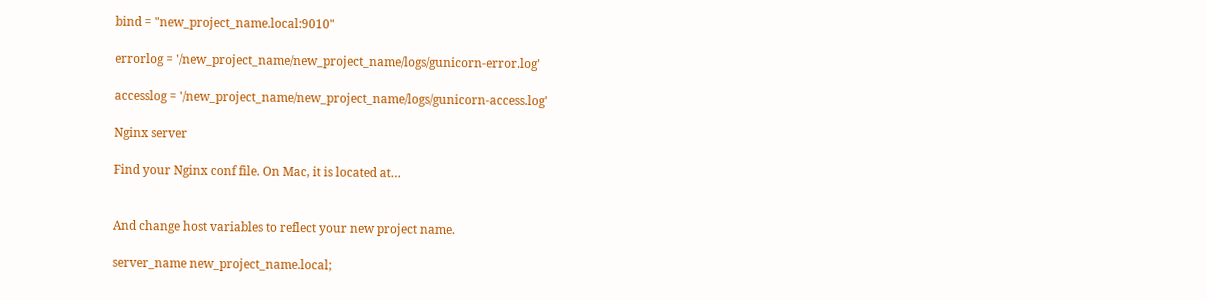bind = "new_project_name.local:9010"

errorlog = '/new_project_name/new_project_name/logs/gunicorn-error.log'

accesslog = '/new_project_name/new_project_name/logs/gunicorn-access.log'

Nginx server

Find your Nginx conf file. On Mac, it is located at…


And change host variables to reflect your new project name.

server_name new_project_name.local;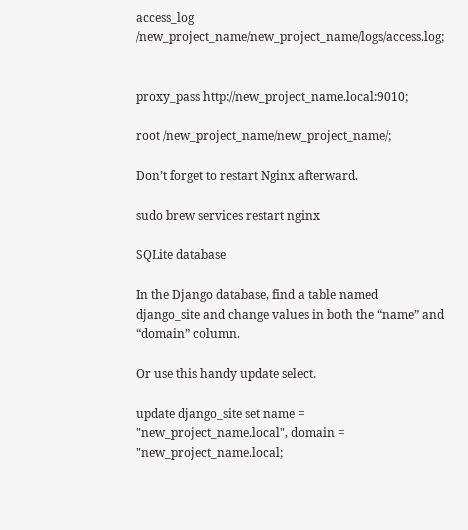access_log /new_project_name/new_project_name/logs/access.log;


proxy_pass http://new_project_name.local:9010;

root /new_project_name/new_project_name/;

Don’t forget to restart Nginx afterward.

sudo brew services restart nginx

SQLite database

In the Django database, find a table named django_site and change values in both the “name” and “domain” column.

Or use this handy update select.

update django_site set name = "new_project_name.local", domain = "new_project_name.local;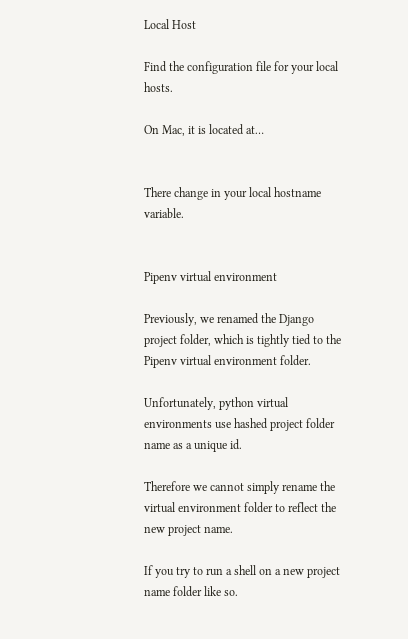Local Host

Find the configuration file for your local hosts.

On Mac, it is located at…


There change in your local hostname variable.


Pipenv virtual environment

Previously, we renamed the Django project folder, which is tightly tied to the Pipenv virtual environment folder.

Unfortunately, python virtual environments use hashed project folder name as a unique id.

Therefore we cannot simply rename the virtual environment folder to reflect the new project name.

If you try to run a shell on a new project name folder like so.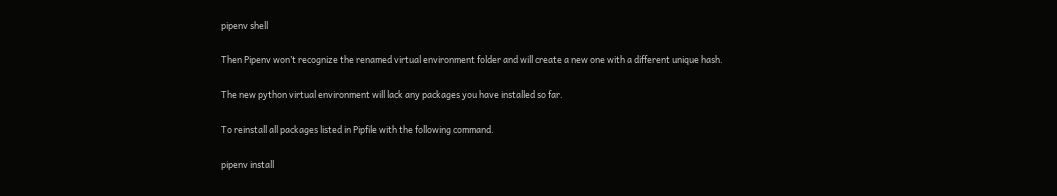pipenv shell

Then Pipenv won’t recognize the renamed virtual environment folder and will create a new one with a different unique hash.

The new python virtual environment will lack any packages you have installed so far.

To reinstall all packages listed in Pipfile with the following command.

pipenv install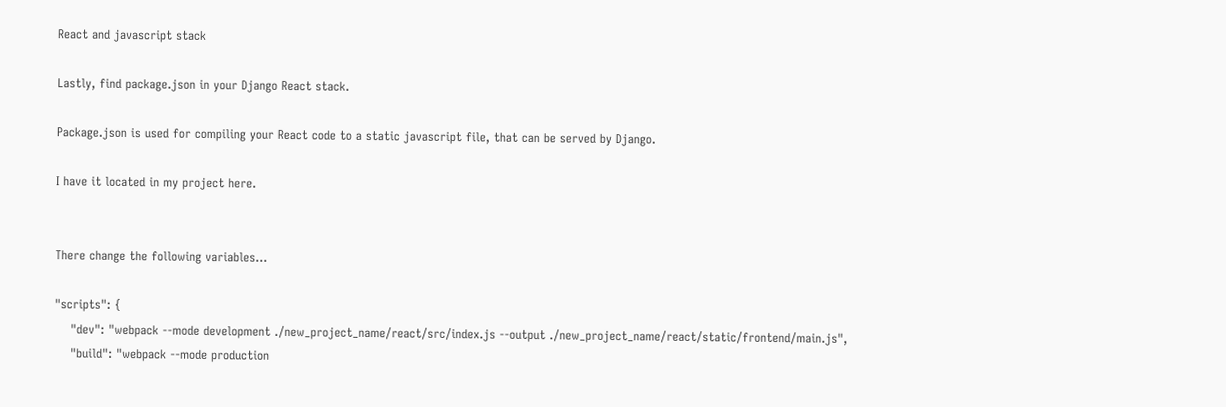React and javascript stack

Lastly, find package.json in your Django React stack.

Package.json is used for compiling your React code to a static javascript file, that can be served by Django.

I have it located in my project here.


There change the following variables…

"scripts": {
    "dev": "webpack --mode development ./new_project_name/react/src/index.js --output ./new_project_name/react/static/frontend/main.js",
    "build": "webpack --mode production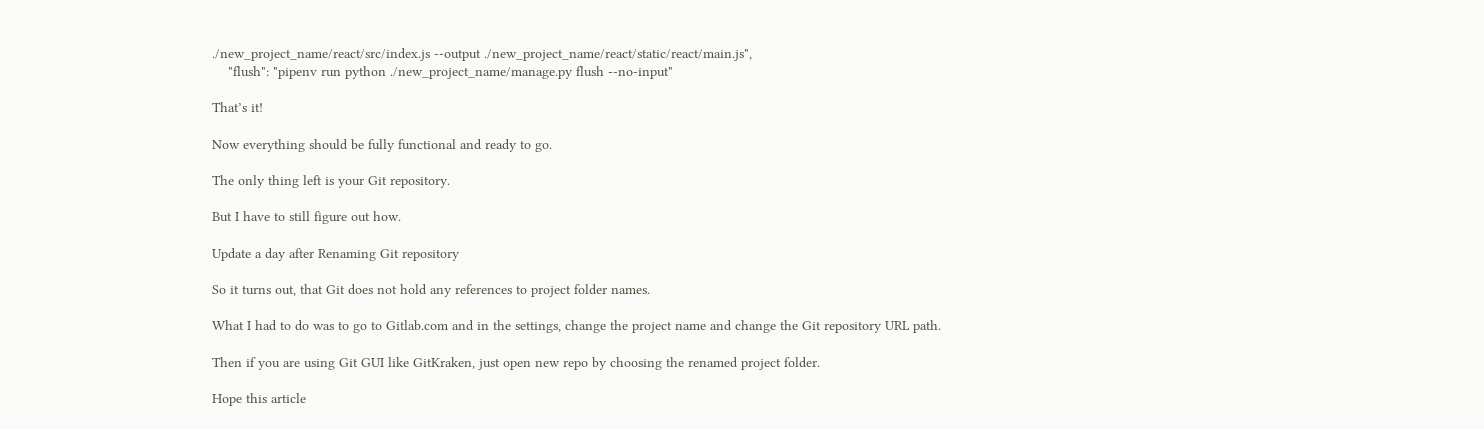./new_project_name/react/src/index.js --output ./new_project_name/react/static/react/main.js",
    "flush": "pipenv run python ./new_project_name/manage.py flush --no-input"

That’s it!

Now everything should be fully functional and ready to go.

The only thing left is your Git repository.

But I have to still figure out how.

Update a day after Renaming Git repository

So it turns out, that Git does not hold any references to project folder names.

What I had to do was to go to Gitlab.com and in the settings, change the project name and change the Git repository URL path.

Then if you are using Git GUI like GitKraken, just open new repo by choosing the renamed project folder.

Hope this article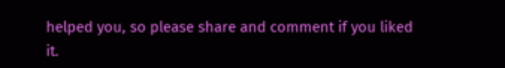helped you, so please share and comment if you liked it.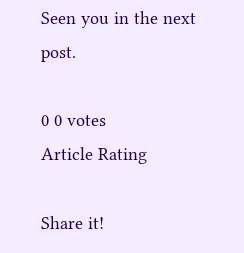Seen you in the next post.

0 0 votes
Article Rating

Share it!